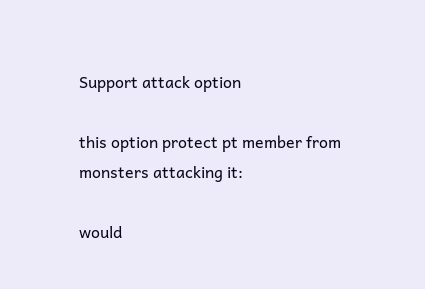Support attack option

this option protect pt member from monsters attacking it:

would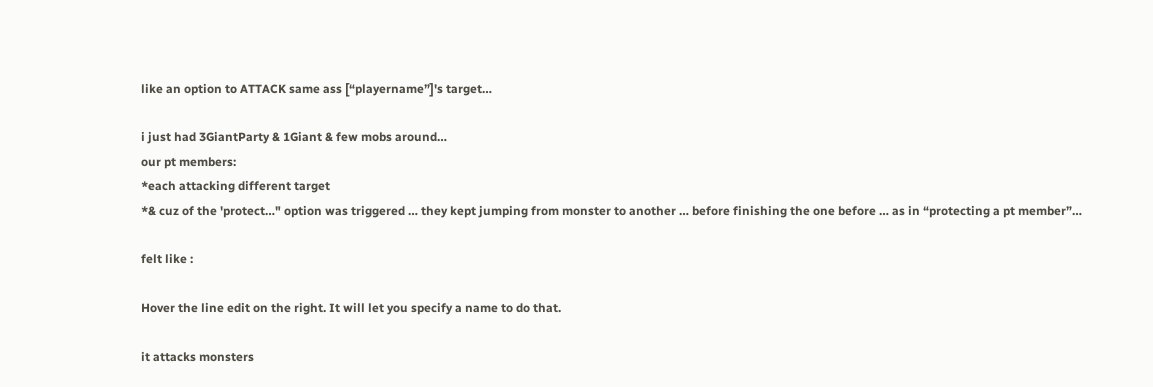like an option to ATTACK same ass [“playername”]'s target…

i just had 3GiantParty & 1Giant & few mobs around…
our pt members:
*each attacking different target
*& cuz of the 'protect…" option was triggered … they kept jumping from monster to another … before finishing the one before … as in “protecting a pt member”…

felt like :

Hover the line edit on the right. It will let you specify a name to do that.

it attacks monsters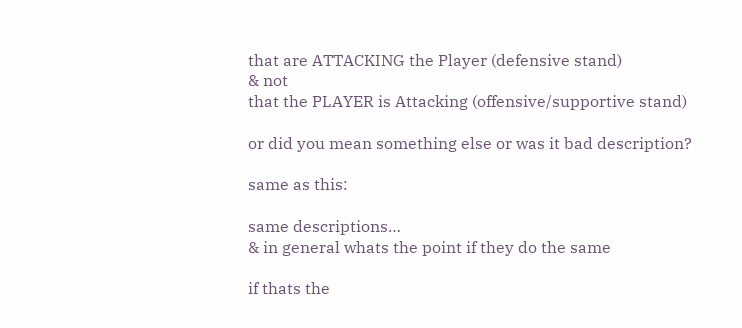that are ATTACKING the Player (defensive stand)
& not
that the PLAYER is Attacking (offensive/supportive stand)

or did you mean something else or was it bad description?

same as this:

same descriptions…
& in general whats the point if they do the same

if thats the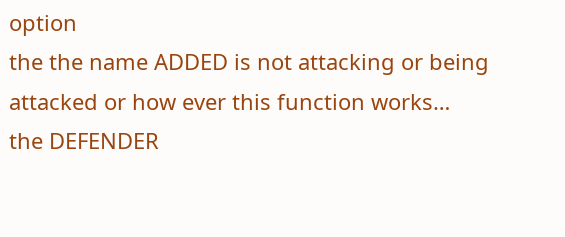option
the the name ADDED is not attacking or being attacked or how ever this function works…
the DEFENDER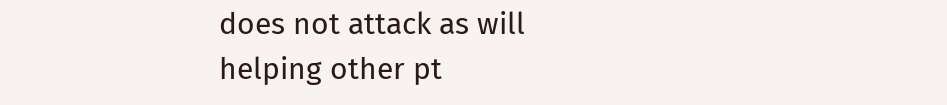does not attack as will
helping other pt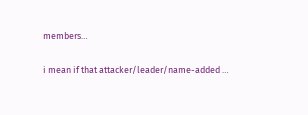members…

i mean if that attacker/leader/name-added …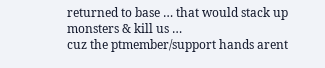returned to base … that would stack up monsters & kill us …
cuz the ptmember/support hands arent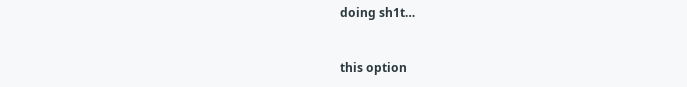doing sh1t…


this option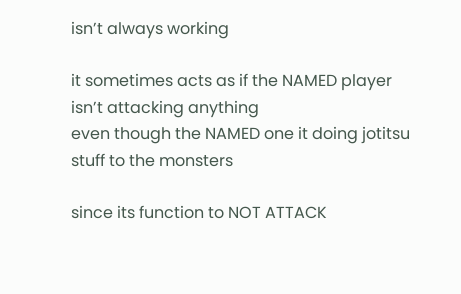isn’t always working

it sometimes acts as if the NAMED player isn’t attacking anything
even though the NAMED one it doing jotitsu stuff to the monsters

since its function to NOT ATTACK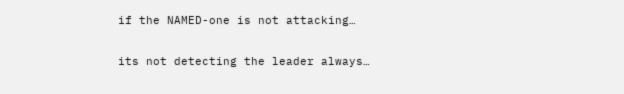if the NAMED-one is not attacking…

its not detecting the leader always…